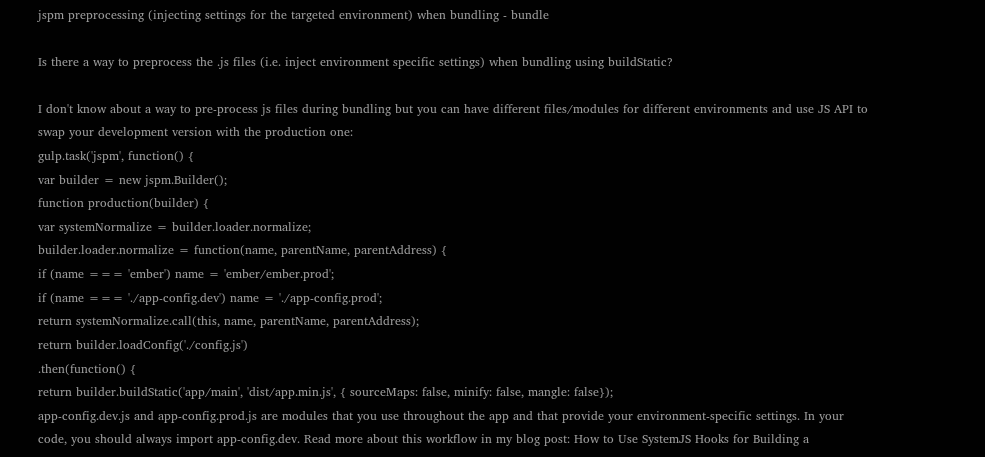jspm preprocessing (injecting settings for the targeted environment) when bundling - bundle

Is there a way to preprocess the .js files (i.e. inject environment specific settings) when bundling using buildStatic?

I don't know about a way to pre-process js files during bundling but you can have different files/modules for different environments and use JS API to swap your development version with the production one:
gulp.task('jspm', function() {
var builder = new jspm.Builder();
function production(builder) {
var systemNormalize = builder.loader.normalize;
builder.loader.normalize = function(name, parentName, parentAddress) {
if (name === 'ember') name = 'ember/ember.prod';
if (name === './app-config.dev') name = './app-config.prod';
return systemNormalize.call(this, name, parentName, parentAddress);
return builder.loadConfig('./config.js')
.then(function() {
return builder.buildStatic('app/main', 'dist/app.min.js', { sourceMaps: false, minify: false, mangle: false});
app-config.dev.js and app-config.prod.js are modules that you use throughout the app and that provide your environment-specific settings. In your code, you should always import app-config.dev. Read more about this workflow in my blog post: How to Use SystemJS Hooks for Building a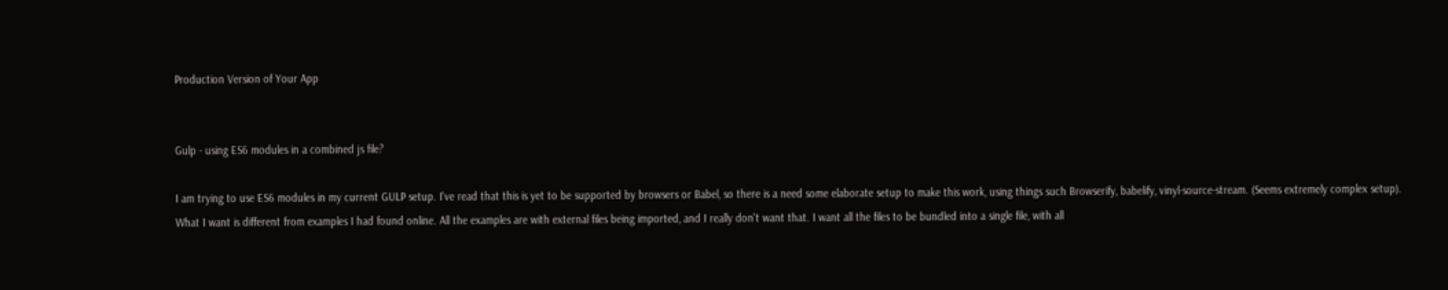Production Version of Your App


Gulp - using ES6 modules in a combined js file?

I am trying to use ES6 modules in my current GULP setup. I've read that this is yet to be supported by browsers or Babel, so there is a need some elaborate setup to make this work, using things such Browserify, babelify, vinyl-source-stream. (Seems extremely complex setup).
What I want is different from examples I had found online. All the examples are with external files being imported, and I really don't want that. I want all the files to be bundled into a single file, with all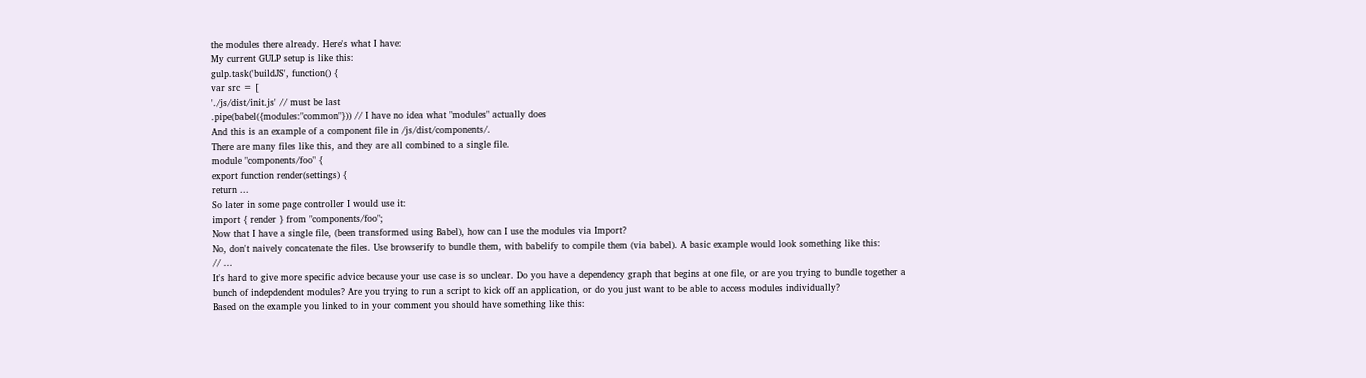the modules there already. Here's what I have:
My current GULP setup is like this:
gulp.task('buildJS', function() {
var src = [
'./js/dist/init.js' // must be last
.pipe(babel({modules:"common"})) // I have no idea what "modules" actually does
And this is an example of a component file in /js/dist/components/.
There are many files like this, and they are all combined to a single file.
module "components/foo" {
export function render(settings) {
return ...
So later in some page controller I would use it:
import { render } from "components/foo";
Now that I have a single file, (been transformed using Babel), how can I use the modules via Import?
No, don't naively concatenate the files. Use browserify to bundle them, with babelify to compile them (via babel). A basic example would look something like this:
// ...
It's hard to give more specific advice because your use case is so unclear. Do you have a dependency graph that begins at one file, or are you trying to bundle together a bunch of indepdendent modules? Are you trying to run a script to kick off an application, or do you just want to be able to access modules individually?
Based on the example you linked to in your comment you should have something like this: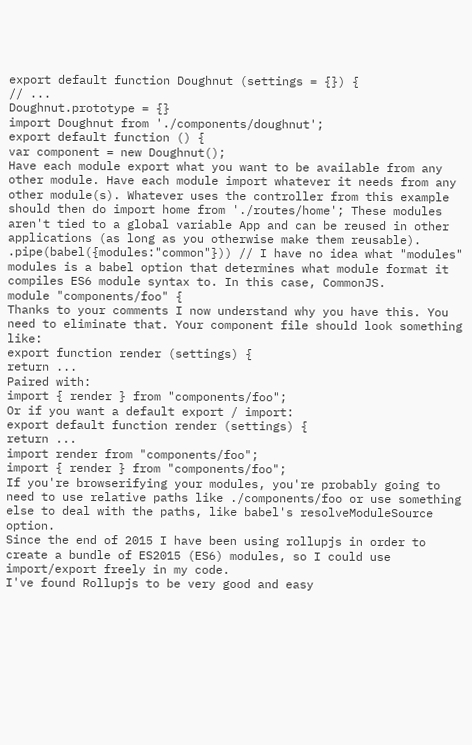export default function Doughnut (settings = {}) {
// ...
Doughnut.prototype = {}
import Doughnut from './components/doughnut';
export default function () {
var component = new Doughnut();
Have each module export what you want to be available from any other module. Have each module import whatever it needs from any other module(s). Whatever uses the controller from this example should then do import home from './routes/home'; These modules aren't tied to a global variable App and can be reused in other applications (as long as you otherwise make them reusable).
.pipe(babel({modules:"common"})) // I have no idea what "modules"
modules is a babel option that determines what module format it compiles ES6 module syntax to. In this case, CommonJS.
module "components/foo" {
Thanks to your comments I now understand why you have this. You need to eliminate that. Your component file should look something like:
export function render (settings) {
return ...
Paired with:
import { render } from "components/foo";
Or if you want a default export / import:
export default function render (settings) {
return ...
import render from "components/foo";
import { render } from "components/foo";
If you're browserifying your modules, you're probably going to need to use relative paths like ./components/foo or use something else to deal with the paths, like babel's resolveModuleSource option.
Since the end of 2015 I have been using rollupjs in order to create a bundle of ES2015 (ES6) modules, so I could use import/export freely in my code.
I've found Rollupjs to be very good and easy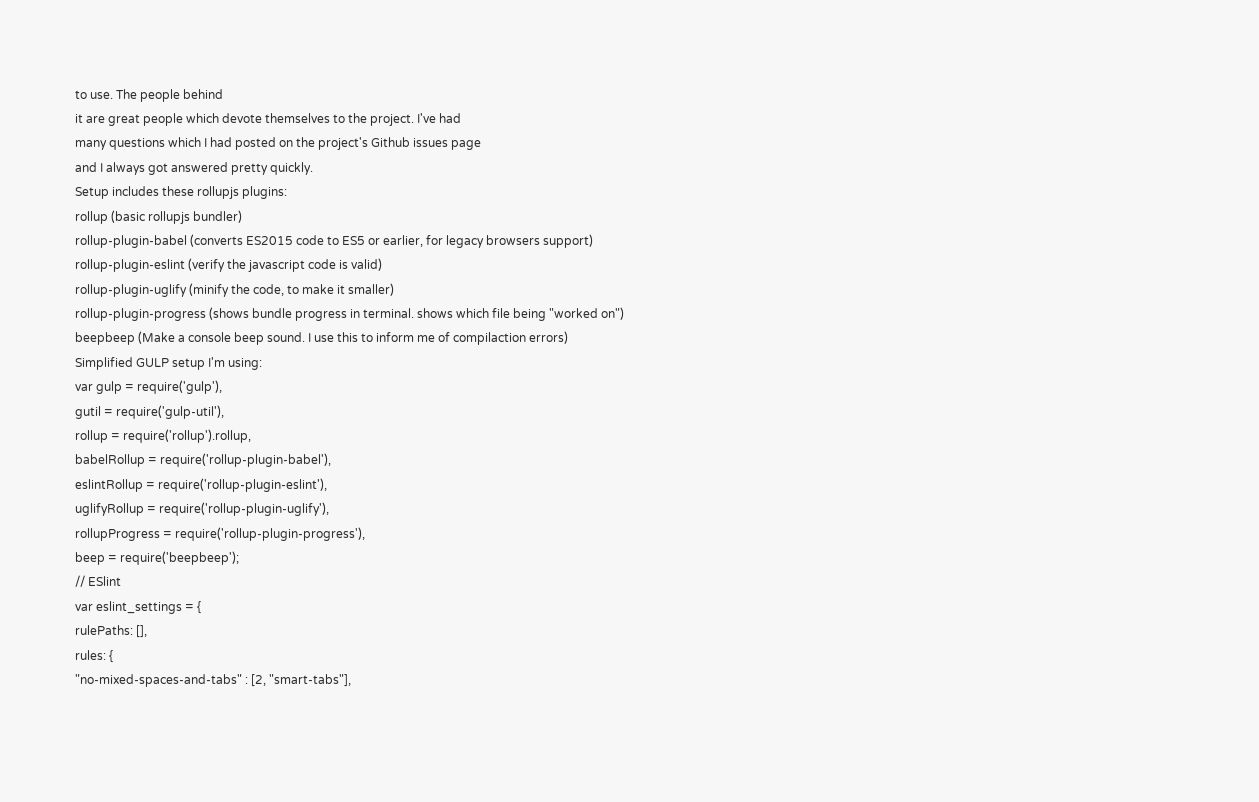to use. The people behind
it are great people which devote themselves to the project. I've had
many questions which I had posted on the project's Github issues page
and I always got answered pretty quickly.
Setup includes these rollupjs plugins:
rollup (basic rollupjs bundler)
rollup-plugin-babel (converts ES2015 code to ES5 or earlier, for legacy browsers support)
rollup-plugin-eslint (verify the javascript code is valid)
rollup-plugin-uglify (minify the code, to make it smaller)
rollup-plugin-progress (shows bundle progress in terminal. shows which file being "worked on")
beepbeep (Make a console beep sound. I use this to inform me of compilaction errors)
Simplified GULP setup I'm using:
var gulp = require('gulp'),
gutil = require('gulp-util'),
rollup = require('rollup').rollup,
babelRollup = require('rollup-plugin-babel'),
eslintRollup = require('rollup-plugin-eslint'),
uglifyRollup = require('rollup-plugin-uglify'),
rollupProgress = require('rollup-plugin-progress'),
beep = require('beepbeep');
// ESlint
var eslint_settings = {
rulePaths: [],
rules: {
"no-mixed-spaces-and-tabs" : [2, "smart-tabs"],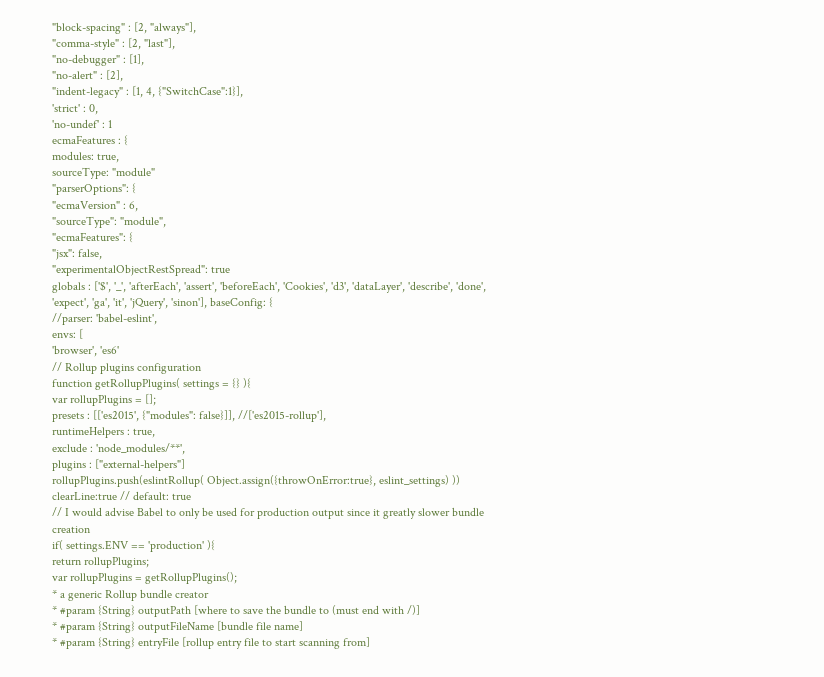"block-spacing" : [2, "always"],
"comma-style" : [2, "last"],
"no-debugger" : [1],
"no-alert" : [2],
"indent-legacy" : [1, 4, {"SwitchCase":1}],
'strict' : 0,
'no-undef' : 1
ecmaFeatures : {
modules: true,
sourceType: "module"
"parserOptions": {
"ecmaVersion" : 6,
"sourceType": "module",
"ecmaFeatures": {
"jsx": false,
"experimentalObjectRestSpread": true
globals : ['$', '_', 'afterEach', 'assert', 'beforeEach', 'Cookies', 'd3', 'dataLayer', 'describe', 'done', 'expect', 'ga', 'it', 'jQuery', 'sinon'], baseConfig: {
//parser: 'babel-eslint',
envs: [
'browser', 'es6'
// Rollup plugins configuration
function getRollupPlugins( settings = {} ){
var rollupPlugins = [];
presets : [['es2015', {"modules": false}]], //['es2015-rollup'],
runtimeHelpers : true,
exclude : 'node_modules/**',
plugins : ["external-helpers"]
rollupPlugins.push(eslintRollup( Object.assign({throwOnError:true}, eslint_settings) ))
clearLine:true // default: true
// I would advise Babel to only be used for production output since it greatly slower bundle creation
if( settings.ENV == 'production' ){
return rollupPlugins;
var rollupPlugins = getRollupPlugins();
* a generic Rollup bundle creator
* #param {String} outputPath [where to save the bundle to (must end with /)]
* #param {String} outputFileName [bundle file name]
* #param {String} entryFile [rollup entry file to start scanning from]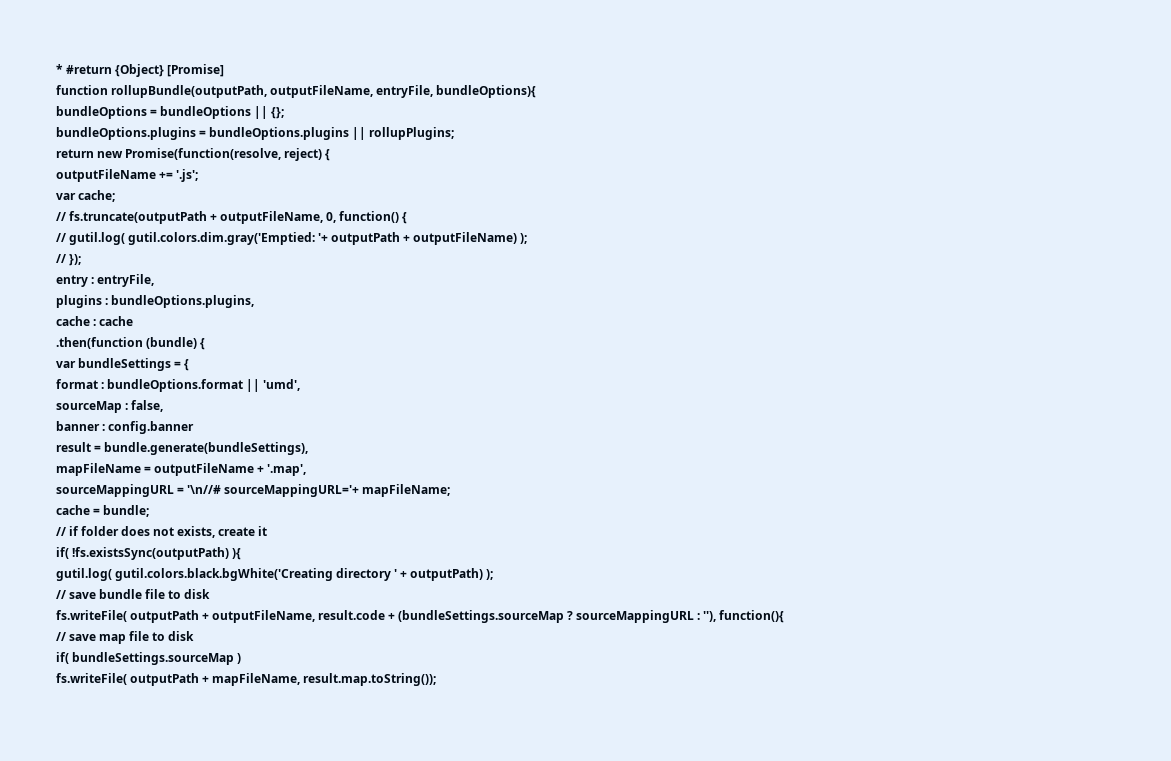* #return {Object} [Promise]
function rollupBundle(outputPath, outputFileName, entryFile, bundleOptions){
bundleOptions = bundleOptions || {};
bundleOptions.plugins = bundleOptions.plugins || rollupPlugins;
return new Promise(function(resolve, reject) {
outputFileName += '.js';
var cache;
// fs.truncate(outputPath + outputFileName, 0, function() {
// gutil.log( gutil.colors.dim.gray('Emptied: '+ outputPath + outputFileName) );
// });
entry : entryFile,
plugins : bundleOptions.plugins,
cache : cache
.then(function (bundle) {
var bundleSettings = {
format : bundleOptions.format || 'umd',
sourceMap : false,
banner : config.banner
result = bundle.generate(bundleSettings),
mapFileName = outputFileName + '.map',
sourceMappingURL = '\n//# sourceMappingURL='+ mapFileName;
cache = bundle;
// if folder does not exists, create it
if( !fs.existsSync(outputPath) ){
gutil.log( gutil.colors.black.bgWhite('Creating directory ' + outputPath) );
// save bundle file to disk
fs.writeFile( outputPath + outputFileName, result.code + (bundleSettings.sourceMap ? sourceMappingURL : ''), function(){
// save map file to disk
if( bundleSettings.sourceMap )
fs.writeFile( outputPath + mapFileName, result.map.toString());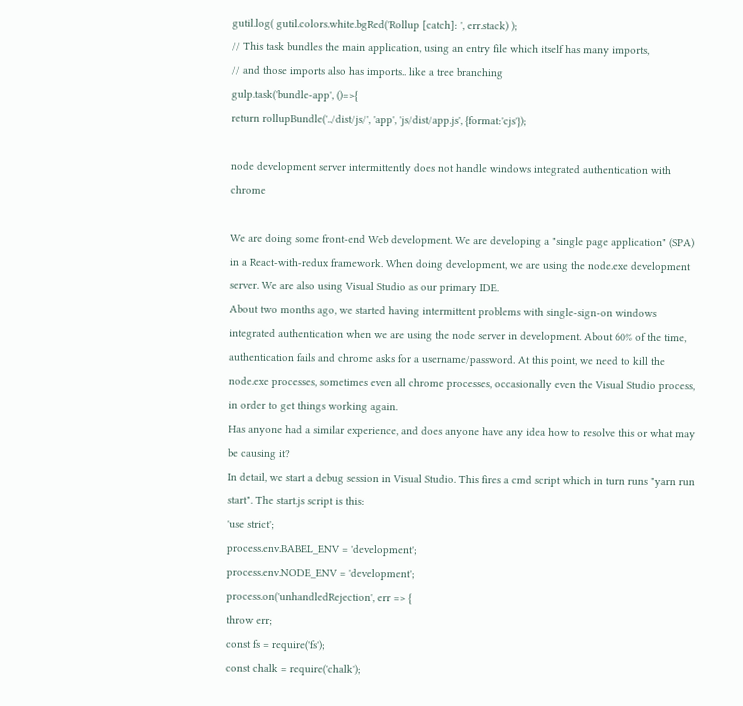gutil.log( gutil.colors.white.bgRed('Rollup [catch]: ', err.stack) );
// This task bundles the main application, using an entry file which itself has many imports,
// and those imports also has imports.. like a tree branching
gulp.task('bundle-app', ()=>{
return rollupBundle('../dist/js/', 'app', 'js/dist/app.js', {format:'cjs'});

node development server intermittently does not handle windows integrated authentication with chrome

We are doing some front-end Web development. We are developing a "single page application" (SPA) in a React-with-redux framework. When doing development, we are using the node.exe development server. We are also using Visual Studio as our primary IDE.
About two months ago, we started having intermittent problems with single-sign-on windows integrated authentication when we are using the node server in development. About 60% of the time, authentication fails and chrome asks for a username/password. At this point, we need to kill the node.exe processes, sometimes even all chrome processes, occasionally even the Visual Studio process, in order to get things working again.
Has anyone had a similar experience, and does anyone have any idea how to resolve this or what may be causing it?
In detail, we start a debug session in Visual Studio. This fires a cmd script which in turn runs "yarn run start". The start.js script is this:
'use strict';
process.env.BABEL_ENV = 'development';
process.env.NODE_ENV = 'development';
process.on('unhandledRejection', err => {
throw err;
const fs = require('fs');
const chalk = require('chalk');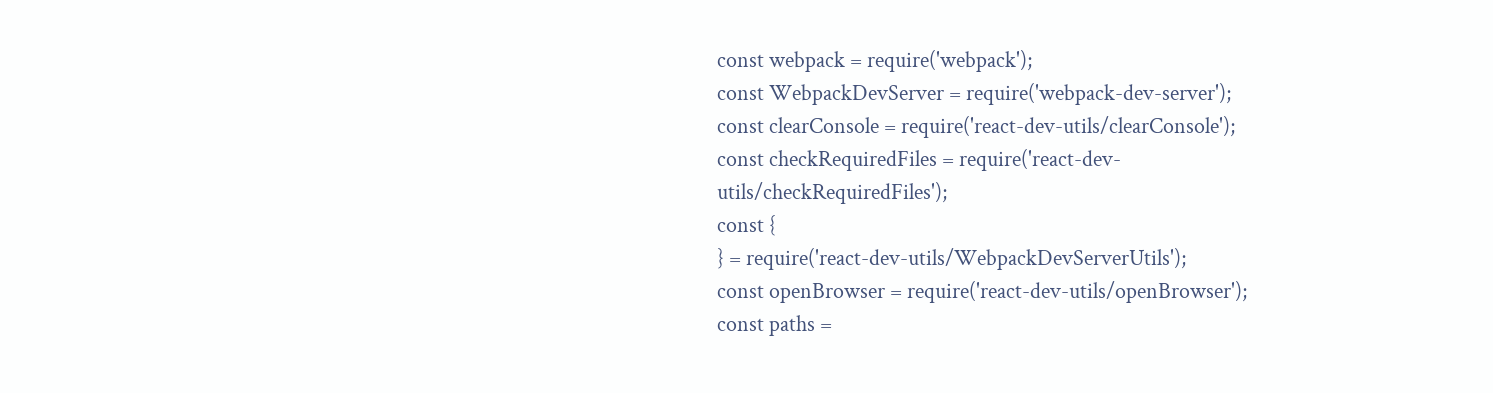const webpack = require('webpack');
const WebpackDevServer = require('webpack-dev-server');
const clearConsole = require('react-dev-utils/clearConsole');
const checkRequiredFiles = require('react-dev-utils/checkRequiredFiles');
const {
} = require('react-dev-utils/WebpackDevServerUtils');
const openBrowser = require('react-dev-utils/openBrowser');
const paths =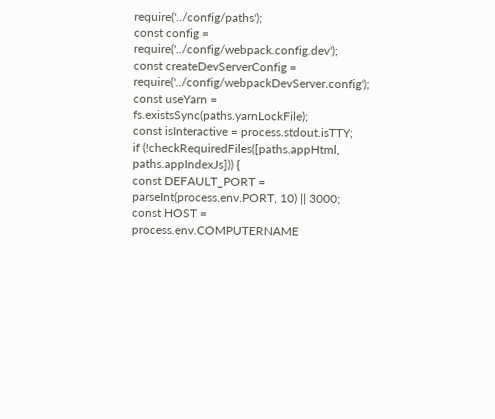require('../config/paths');
const config = require('../config/webpack.config.dev');
const createDevServerConfig = require('../config/webpackDevServer.config');
const useYarn = fs.existsSync(paths.yarnLockFile);
const isInteractive = process.stdout.isTTY;
if (!checkRequiredFiles([paths.appHtml, paths.appIndexJs])) {
const DEFAULT_PORT = parseInt(process.env.PORT, 10) || 3000;
const HOST = process.env.COMPUTERNAME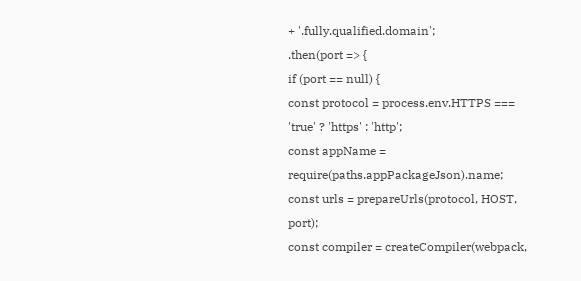+ '.fully.qualified.domain';
.then(port => {
if (port == null) {
const protocol = process.env.HTTPS === 'true' ? 'https' : 'http';
const appName = require(paths.appPackageJson).name;
const urls = prepareUrls(protocol, HOST, port);
const compiler = createCompiler(webpack,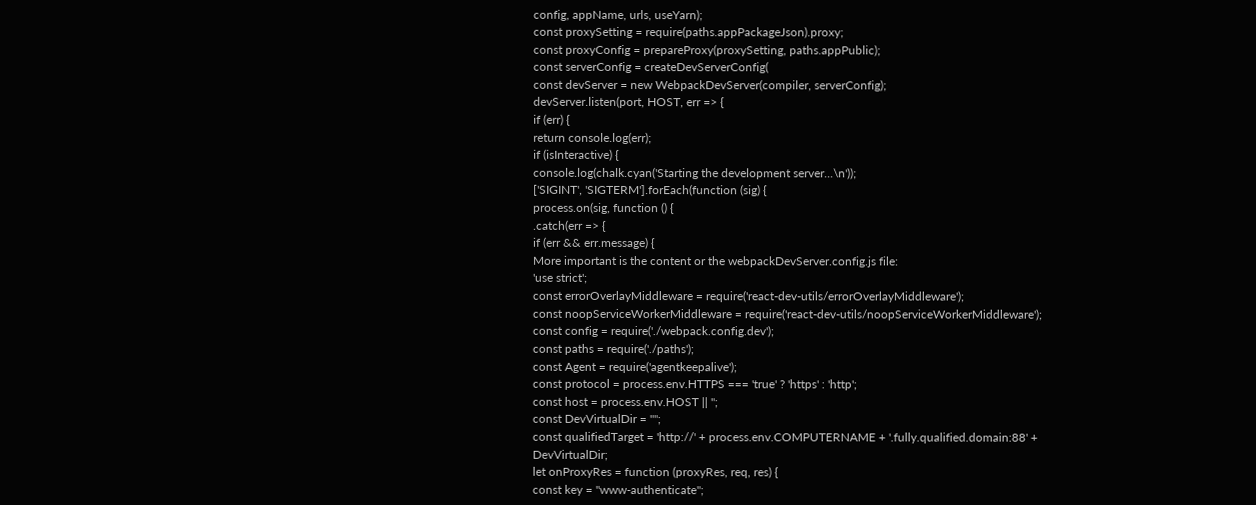config, appName, urls, useYarn);
const proxySetting = require(paths.appPackageJson).proxy;
const proxyConfig = prepareProxy(proxySetting, paths.appPublic);
const serverConfig = createDevServerConfig(
const devServer = new WebpackDevServer(compiler, serverConfig);
devServer.listen(port, HOST, err => {
if (err) {
return console.log(err);
if (isInteractive) {
console.log(chalk.cyan('Starting the development server...\n'));
['SIGINT', 'SIGTERM'].forEach(function (sig) {
process.on(sig, function () {
.catch(err => {
if (err && err.message) {
More important is the content or the webpackDevServer.config.js file:
'use strict';
const errorOverlayMiddleware = require('react-dev-utils/errorOverlayMiddleware');
const noopServiceWorkerMiddleware = require('react-dev-utils/noopServiceWorkerMiddleware');
const config = require('./webpack.config.dev');
const paths = require('./paths');
const Agent = require('agentkeepalive');
const protocol = process.env.HTTPS === 'true' ? 'https' : 'http';
const host = process.env.HOST || '';
const DevVirtualDir = "";
const qualifiedTarget = 'http://' + process.env.COMPUTERNAME + '.fully.qualified.domain:88' + DevVirtualDir;
let onProxyRes = function (proxyRes, req, res) {
const key = "www-authenticate";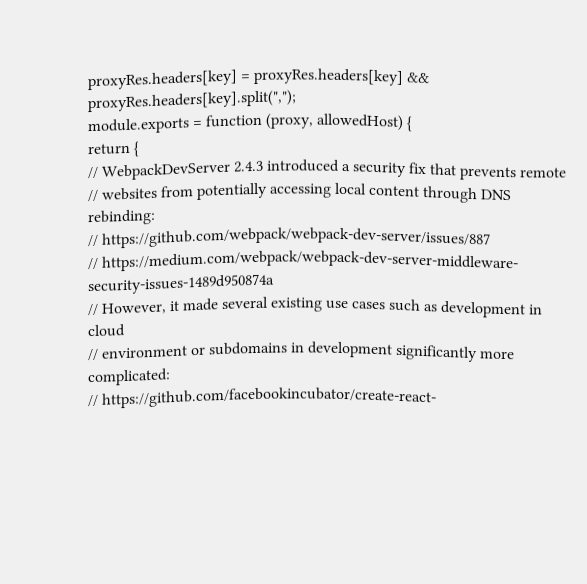proxyRes.headers[key] = proxyRes.headers[key] && proxyRes.headers[key].split(",");
module.exports = function (proxy, allowedHost) {
return {
// WebpackDevServer 2.4.3 introduced a security fix that prevents remote
// websites from potentially accessing local content through DNS rebinding:
// https://github.com/webpack/webpack-dev-server/issues/887
// https://medium.com/webpack/webpack-dev-server-middleware-security-issues-1489d950874a
// However, it made several existing use cases such as development in cloud
// environment or subdomains in development significantly more complicated:
// https://github.com/facebookincubator/create-react-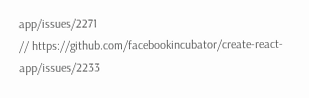app/issues/2271
// https://github.com/facebookincubator/create-react-app/issues/2233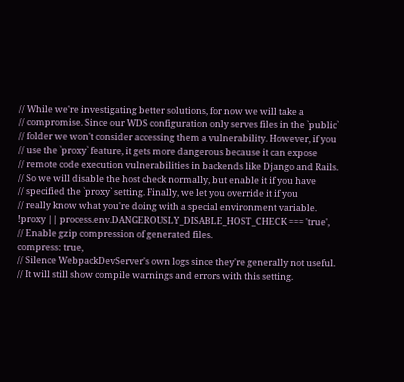// While we're investigating better solutions, for now we will take a
// compromise. Since our WDS configuration only serves files in the `public`
// folder we won't consider accessing them a vulnerability. However, if you
// use the `proxy` feature, it gets more dangerous because it can expose
// remote code execution vulnerabilities in backends like Django and Rails.
// So we will disable the host check normally, but enable it if you have
// specified the `proxy` setting. Finally, we let you override it if you
// really know what you're doing with a special environment variable.
!proxy || process.env.DANGEROUSLY_DISABLE_HOST_CHECK === 'true',
// Enable gzip compression of generated files.
compress: true,
// Silence WebpackDevServer's own logs since they're generally not useful.
// It will still show compile warnings and errors with this setting.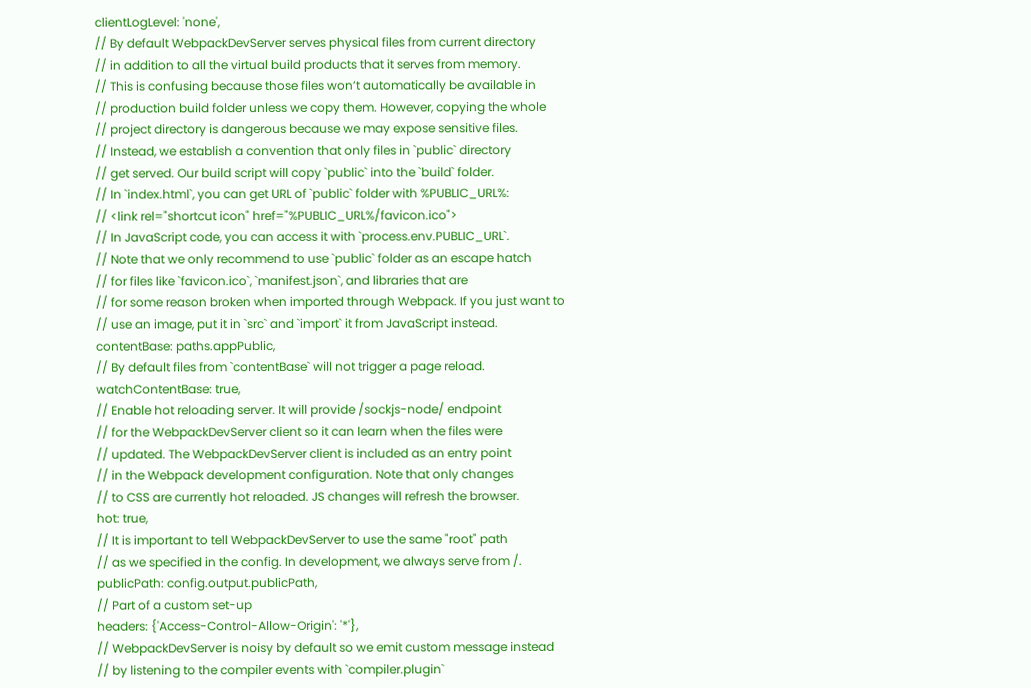clientLogLevel: 'none',
// By default WebpackDevServer serves physical files from current directory
// in addition to all the virtual build products that it serves from memory.
// This is confusing because those files won’t automatically be available in
// production build folder unless we copy them. However, copying the whole
// project directory is dangerous because we may expose sensitive files.
// Instead, we establish a convention that only files in `public` directory
// get served. Our build script will copy `public` into the `build` folder.
// In `index.html`, you can get URL of `public` folder with %PUBLIC_URL%:
// <link rel="shortcut icon" href="%PUBLIC_URL%/favicon.ico">
// In JavaScript code, you can access it with `process.env.PUBLIC_URL`.
// Note that we only recommend to use `public` folder as an escape hatch
// for files like `favicon.ico`, `manifest.json`, and libraries that are
// for some reason broken when imported through Webpack. If you just want to
// use an image, put it in `src` and `import` it from JavaScript instead.
contentBase: paths.appPublic,
// By default files from `contentBase` will not trigger a page reload.
watchContentBase: true,
// Enable hot reloading server. It will provide /sockjs-node/ endpoint
// for the WebpackDevServer client so it can learn when the files were
// updated. The WebpackDevServer client is included as an entry point
// in the Webpack development configuration. Note that only changes
// to CSS are currently hot reloaded. JS changes will refresh the browser.
hot: true,
// It is important to tell WebpackDevServer to use the same "root" path
// as we specified in the config. In development, we always serve from /.
publicPath: config.output.publicPath,
// Part of a custom set-up
headers: {'Access-Control-Allow-Origin': '*'},
// WebpackDevServer is noisy by default so we emit custom message instead
// by listening to the compiler events with `compiler.plugin`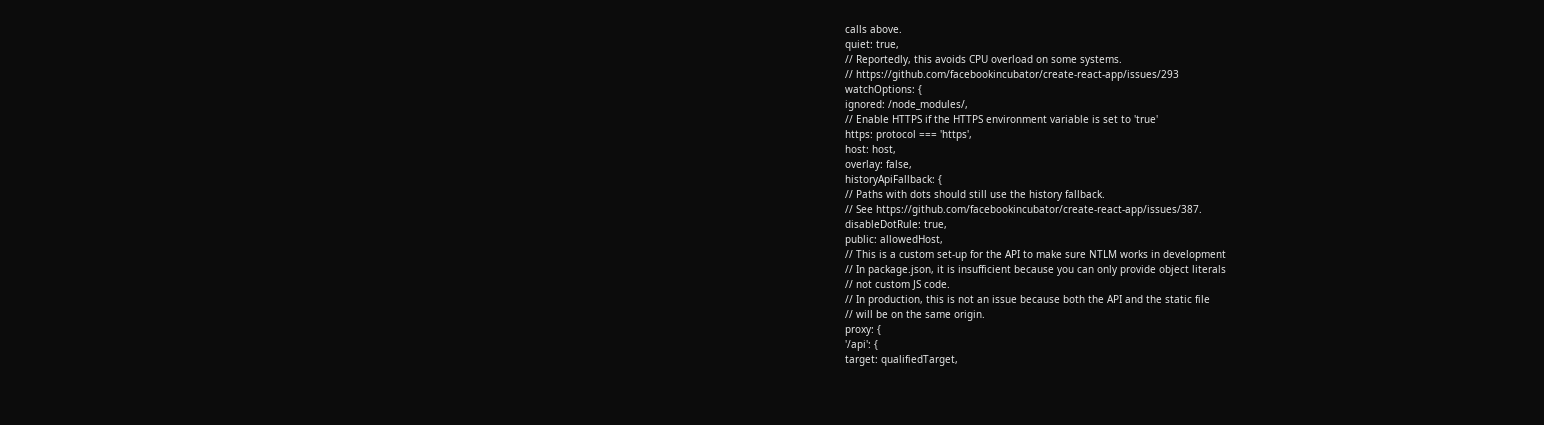calls above.
quiet: true,
// Reportedly, this avoids CPU overload on some systems.
// https://github.com/facebookincubator/create-react-app/issues/293
watchOptions: {
ignored: /node_modules/,
// Enable HTTPS if the HTTPS environment variable is set to 'true'
https: protocol === 'https',
host: host,
overlay: false,
historyApiFallback: {
// Paths with dots should still use the history fallback.
// See https://github.com/facebookincubator/create-react-app/issues/387.
disableDotRule: true,
public: allowedHost,
// This is a custom set-up for the API to make sure NTLM works in development
// In package.json, it is insufficient because you can only provide object literals
// not custom JS code.
// In production, this is not an issue because both the API and the static file
// will be on the same origin.
proxy: {
'/api': {
target: qualifiedTarget,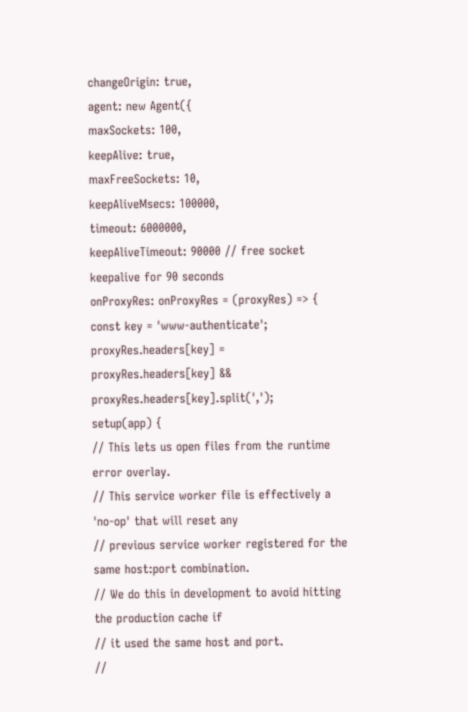changeOrigin: true,
agent: new Agent({
maxSockets: 100,
keepAlive: true,
maxFreeSockets: 10,
keepAliveMsecs: 100000,
timeout: 6000000,
keepAliveTimeout: 90000 // free socket keepalive for 90 seconds
onProxyRes: onProxyRes = (proxyRes) => {
const key = 'www-authenticate';
proxyRes.headers[key] = proxyRes.headers[key] && proxyRes.headers[key].split(',');
setup(app) {
// This lets us open files from the runtime error overlay.
// This service worker file is effectively a 'no-op' that will reset any
// previous service worker registered for the same host:port combination.
// We do this in development to avoid hitting the production cache if
// it used the same host and port.
//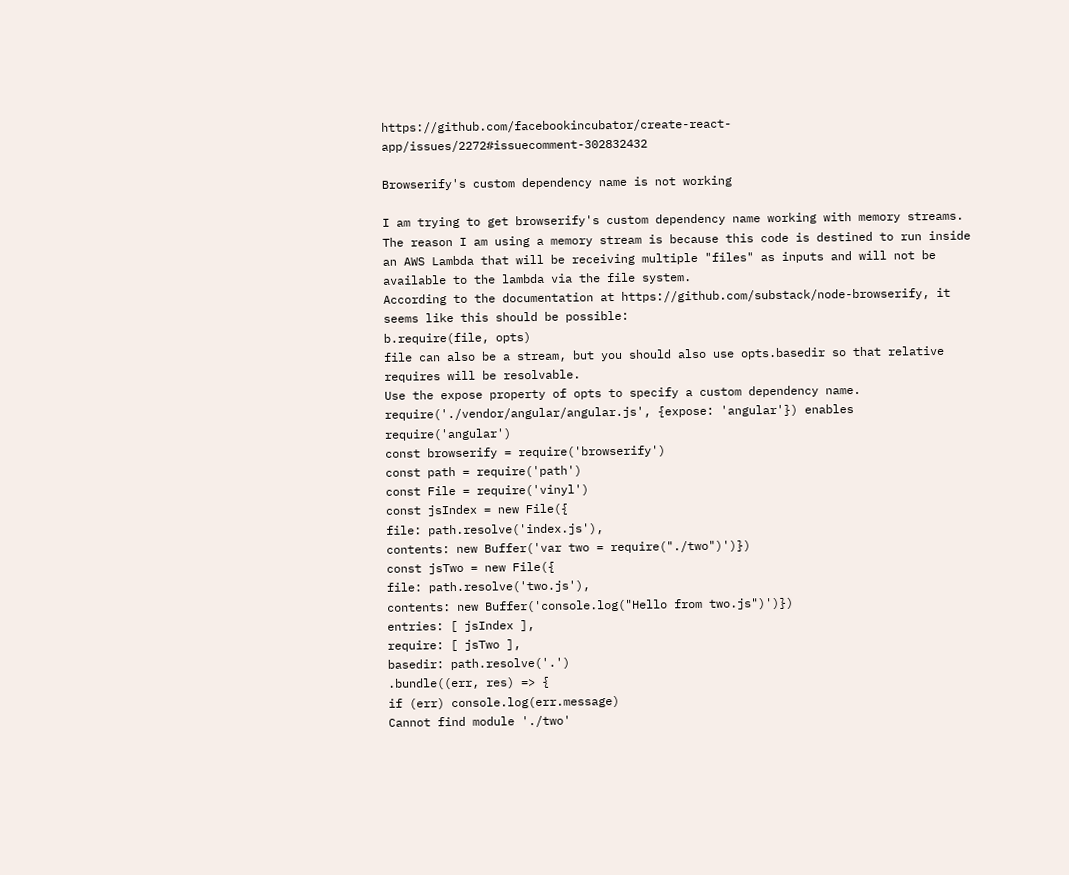https://github.com/facebookincubator/create-react-app/issues/2272#issuecomment-302832432

Browserify's custom dependency name is not working

I am trying to get browserify's custom dependency name working with memory streams. The reason I am using a memory stream is because this code is destined to run inside an AWS Lambda that will be receiving multiple "files" as inputs and will not be available to the lambda via the file system.
According to the documentation at https://github.com/substack/node-browserify, it seems like this should be possible:
b.require(file, opts)
file can also be a stream, but you should also use opts.basedir so that relative requires will be resolvable.
Use the expose property of opts to specify a custom dependency name. require('./vendor/angular/angular.js', {expose: 'angular'}) enables require('angular')
const browserify = require('browserify')
const path = require('path')
const File = require('vinyl')
const jsIndex = new File({
file: path.resolve('index.js'),
contents: new Buffer('var two = require("./two")')})
const jsTwo = new File({
file: path.resolve('two.js'),
contents: new Buffer('console.log("Hello from two.js")')})
entries: [ jsIndex ],
require: [ jsTwo ],
basedir: path.resolve('.')
.bundle((err, res) => {
if (err) console.log(err.message)
Cannot find module './two'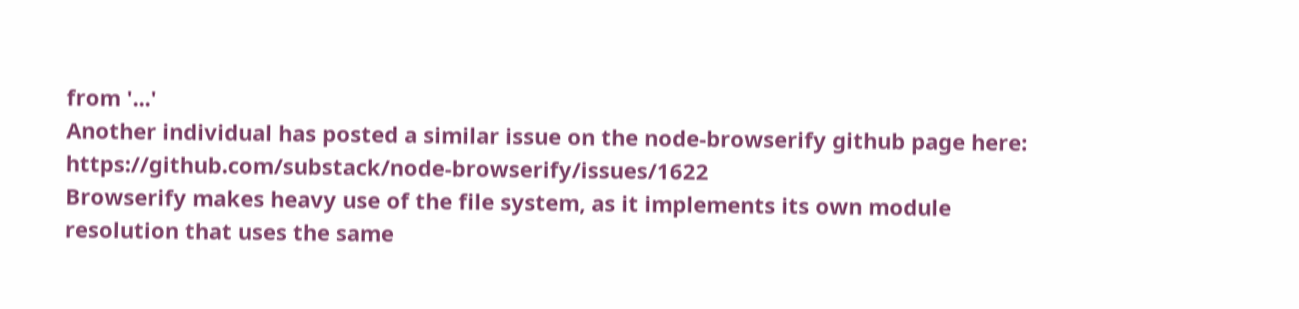from '...'
Another individual has posted a similar issue on the node-browserify github page here: https://github.com/substack/node-browserify/issues/1622
Browserify makes heavy use of the file system, as it implements its own module resolution that uses the same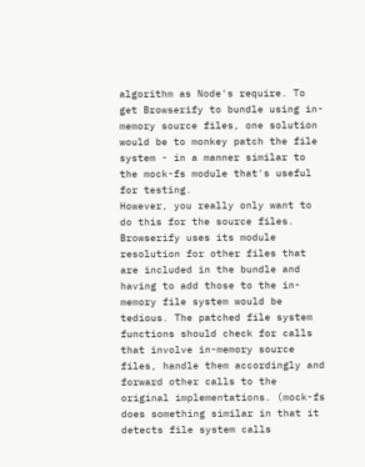algorithm as Node's require. To get Browserify to bundle using in-memory source files, one solution would be to monkey patch the file system - in a manner similar to the mock-fs module that's useful for testing.
However, you really only want to do this for the source files. Browserify uses its module resolution for other files that are included in the bundle and having to add those to the in-memory file system would be tedious. The patched file system functions should check for calls that involve in-memory source files, handle them accordingly and forward other calls to the original implementations. (mock-fs does something similar in that it detects file system calls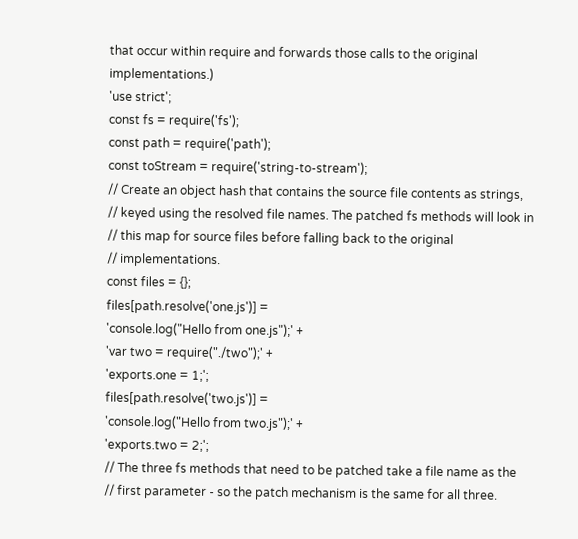that occur within require and forwards those calls to the original implementations.)
'use strict';
const fs = require('fs');
const path = require('path');
const toStream = require('string-to-stream');
// Create an object hash that contains the source file contents as strings,
// keyed using the resolved file names. The patched fs methods will look in
// this map for source files before falling back to the original
// implementations.
const files = {};
files[path.resolve('one.js')] =
'console.log("Hello from one.js");' +
'var two = require("./two");' +
'exports.one = 1;';
files[path.resolve('two.js')] =
'console.log("Hello from two.js");' +
'exports.two = 2;';
// The three fs methods that need to be patched take a file name as the
// first parameter - so the patch mechanism is the same for all three.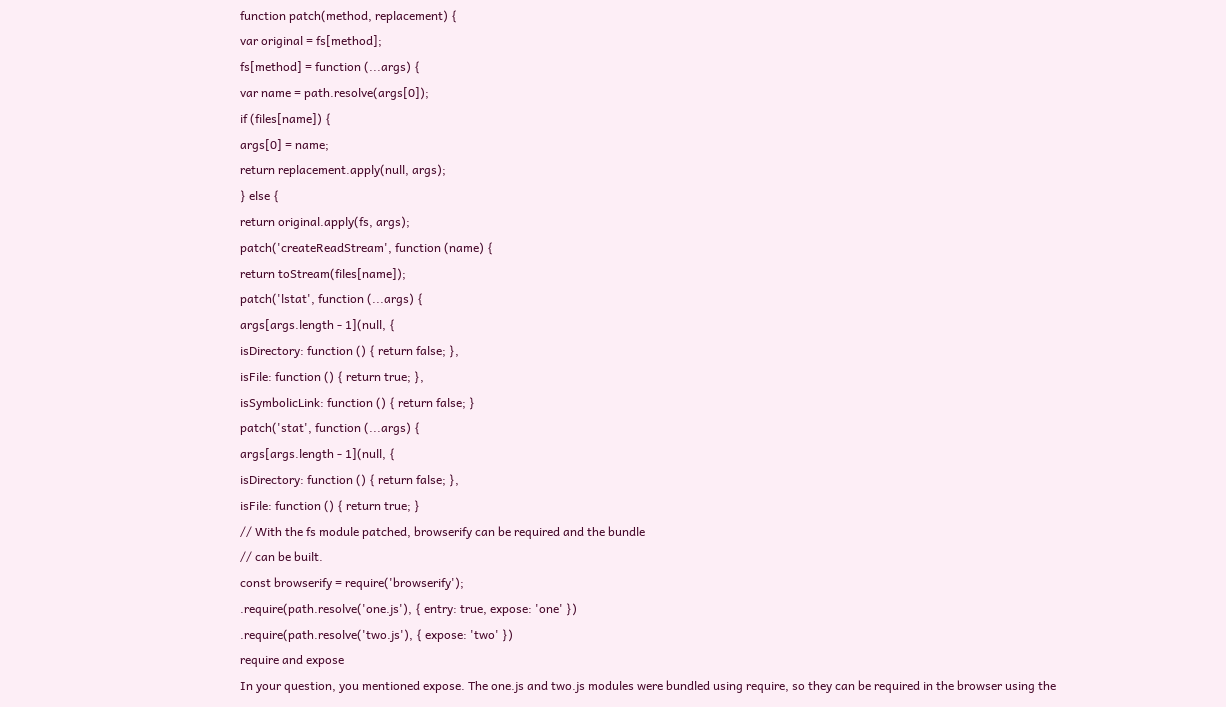function patch(method, replacement) {
var original = fs[method];
fs[method] = function (...args) {
var name = path.resolve(args[0]);
if (files[name]) {
args[0] = name;
return replacement.apply(null, args);
} else {
return original.apply(fs, args);
patch('createReadStream', function (name) {
return toStream(files[name]);
patch('lstat', function (...args) {
args[args.length - 1](null, {
isDirectory: function () { return false; },
isFile: function () { return true; },
isSymbolicLink: function () { return false; }
patch('stat', function (...args) {
args[args.length - 1](null, {
isDirectory: function () { return false; },
isFile: function () { return true; }
// With the fs module patched, browserify can be required and the bundle
// can be built.
const browserify = require('browserify');
.require(path.resolve('one.js'), { entry: true, expose: 'one' })
.require(path.resolve('two.js'), { expose: 'two' })
require and expose
In your question, you mentioned expose. The one.js and two.js modules were bundled using require, so they can be required in the browser using the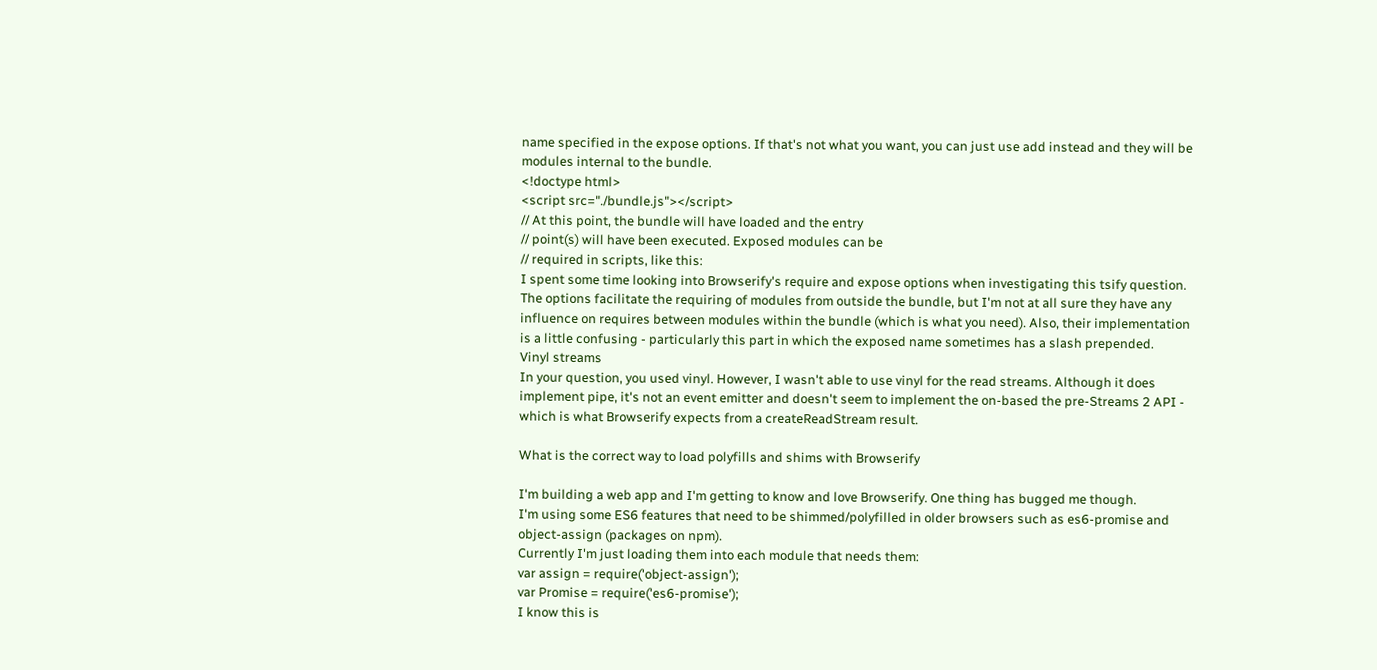name specified in the expose options. If that's not what you want, you can just use add instead and they will be modules internal to the bundle.
<!doctype html>
<script src="./bundle.js"></script>
// At this point, the bundle will have loaded and the entry
// point(s) will have been executed. Exposed modules can be
// required in scripts, like this:
I spent some time looking into Browserify's require and expose options when investigating this tsify question. The options facilitate the requiring of modules from outside the bundle, but I'm not at all sure they have any influence on requires between modules within the bundle (which is what you need). Also, their implementation is a little confusing - particularly this part in which the exposed name sometimes has a slash prepended.
Vinyl streams
In your question, you used vinyl. However, I wasn't able to use vinyl for the read streams. Although it does implement pipe, it's not an event emitter and doesn't seem to implement the on-based the pre-Streams 2 API - which is what Browserify expects from a createReadStream result.

What is the correct way to load polyfills and shims with Browserify

I'm building a web app and I'm getting to know and love Browserify. One thing has bugged me though.
I'm using some ES6 features that need to be shimmed/polyfilled in older browsers such as es6-promise and object-assign (packages on npm).
Currently I'm just loading them into each module that needs them:
var assign = require('object-assign');
var Promise = require('es6-promise');
I know this is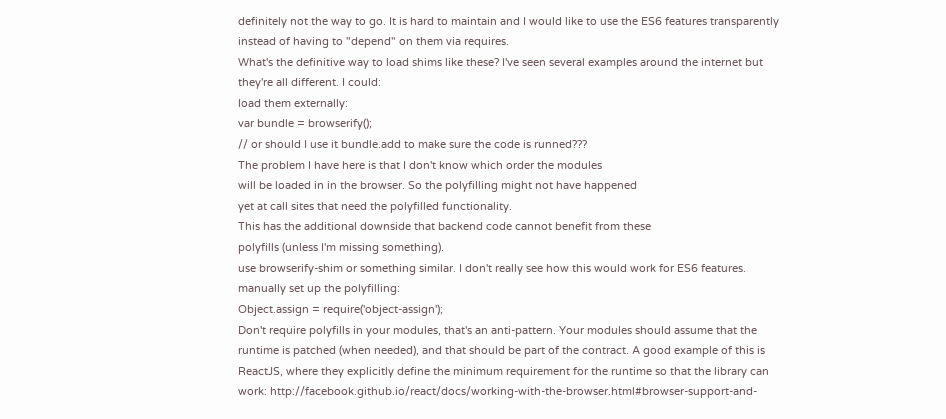definitely not the way to go. It is hard to maintain and I would like to use the ES6 features transparently instead of having to "depend" on them via requires.
What's the definitive way to load shims like these? I've seen several examples around the internet but they're all different. I could:
load them externally:
var bundle = browserify();
// or should I use it bundle.add to make sure the code is runned???
The problem I have here is that I don't know which order the modules
will be loaded in in the browser. So the polyfilling might not have happened
yet at call sites that need the polyfilled functionality.
This has the additional downside that backend code cannot benefit from these
polyfills (unless I'm missing something).
use browserify-shim or something similar. I don't really see how this would work for ES6 features.
manually set up the polyfilling:
Object.assign = require('object-assign');
Don't require polyfills in your modules, that's an anti-pattern. Your modules should assume that the runtime is patched (when needed), and that should be part of the contract. A good example of this is ReactJS, where they explicitly define the minimum requirement for the runtime so that the library can work: http://facebook.github.io/react/docs/working-with-the-browser.html#browser-support-and-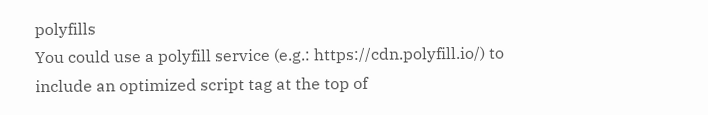polyfills
You could use a polyfill service (e.g.: https://cdn.polyfill.io/) to include an optimized script tag at the top of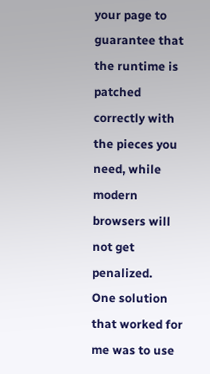your page to guarantee that the runtime is patched correctly with the pieces you need, while modern browsers will not get penalized.
One solution that worked for me was to use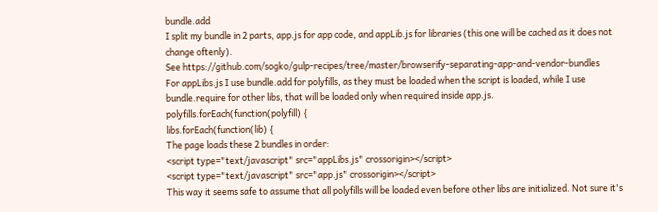bundle.add
I split my bundle in 2 parts, app.js for app code, and appLib.js for libraries (this one will be cached as it does not change oftenly).
See https://github.com/sogko/gulp-recipes/tree/master/browserify-separating-app-and-vendor-bundles
For appLibs.js I use bundle.add for polyfills, as they must be loaded when the script is loaded, while I use bundle.require for other libs, that will be loaded only when required inside app.js.
polyfills.forEach(function(polyfill) {
libs.forEach(function(lib) {
The page loads these 2 bundles in order:
<script type="text/javascript" src="appLibs.js" crossorigin></script>
<script type="text/javascript" src="app.js" crossorigin></script>
This way it seems safe to assume that all polyfills will be loaded even before other libs are initialized. Not sure it's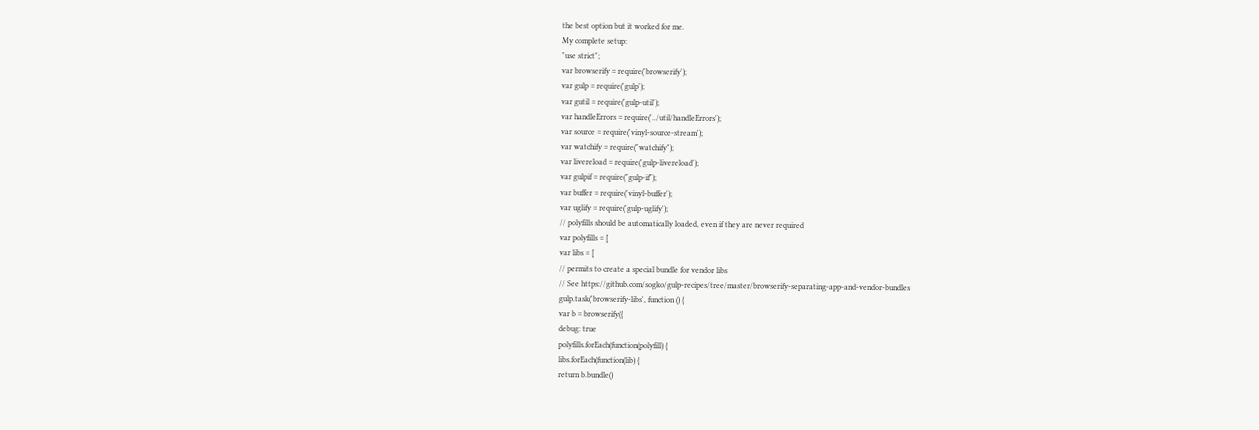the best option but it worked for me.
My complete setup:
"use strict";
var browserify = require('browserify');
var gulp = require('gulp');
var gutil = require('gulp-util');
var handleErrors = require('../util/handleErrors');
var source = require('vinyl-source-stream');
var watchify = require("watchify");
var livereload = require('gulp-livereload');
var gulpif = require("gulp-if");
var buffer = require('vinyl-buffer');
var uglify = require('gulp-uglify');
// polyfills should be automatically loaded, even if they are never required
var polyfills = [
var libs = [
// permits to create a special bundle for vendor libs
// See https://github.com/sogko/gulp-recipes/tree/master/browserify-separating-app-and-vendor-bundles
gulp.task('browserify-libs', function () {
var b = browserify({
debug: true
polyfills.forEach(function(polyfill) {
libs.forEach(function(lib) {
return b.bundle()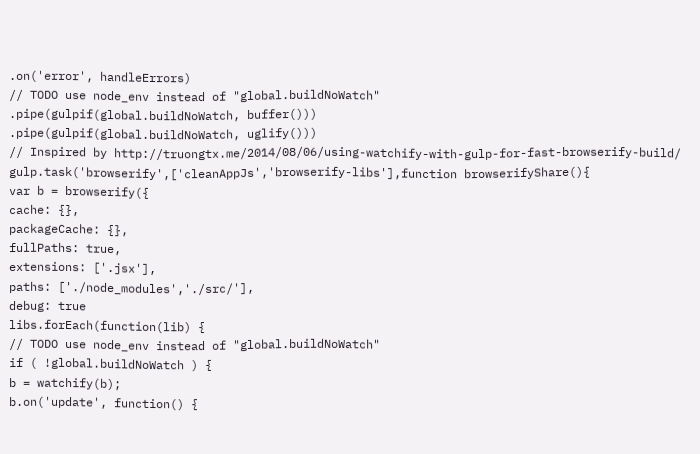.on('error', handleErrors)
// TODO use node_env instead of "global.buildNoWatch"
.pipe(gulpif(global.buildNoWatch, buffer()))
.pipe(gulpif(global.buildNoWatch, uglify()))
// Inspired by http://truongtx.me/2014/08/06/using-watchify-with-gulp-for-fast-browserify-build/
gulp.task('browserify',['cleanAppJs','browserify-libs'],function browserifyShare(){
var b = browserify({
cache: {},
packageCache: {},
fullPaths: true,
extensions: ['.jsx'],
paths: ['./node_modules','./src/'],
debug: true
libs.forEach(function(lib) {
// TODO use node_env instead of "global.buildNoWatch"
if ( !global.buildNoWatch ) {
b = watchify(b);
b.on('update', function() {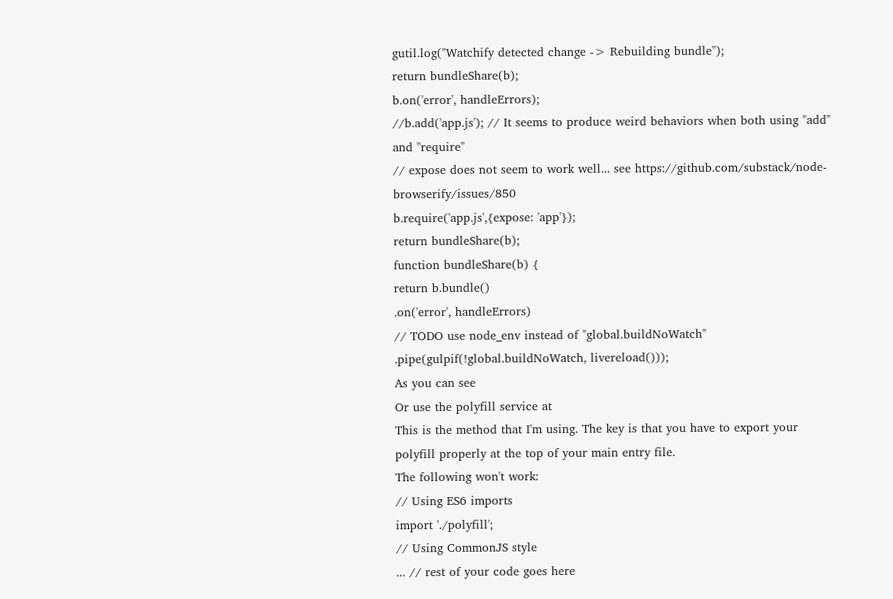gutil.log("Watchify detected change -> Rebuilding bundle");
return bundleShare(b);
b.on('error', handleErrors);
//b.add('app.js'); // It seems to produce weird behaviors when both using "add" and "require"
// expose does not seem to work well... see https://github.com/substack/node-browserify/issues/850
b.require('app.js',{expose: 'app'});
return bundleShare(b);
function bundleShare(b) {
return b.bundle()
.on('error', handleErrors)
// TODO use node_env instead of "global.buildNoWatch"
.pipe(gulpif(!global.buildNoWatch, livereload()));
As you can see
Or use the polyfill service at
This is the method that I'm using. The key is that you have to export your polyfill properly at the top of your main entry file.
The following won't work:
// Using ES6 imports
import './polyfill';
// Using CommonJS style
... // rest of your code goes here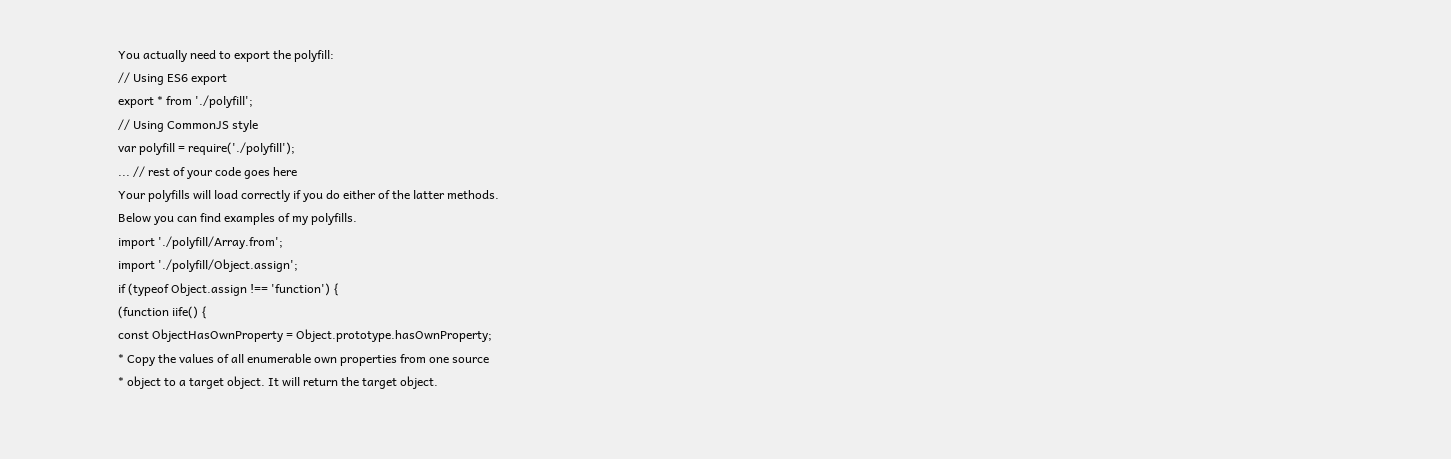You actually need to export the polyfill:
// Using ES6 export
export * from './polyfill';
// Using CommonJS style
var polyfill = require('./polyfill');
... // rest of your code goes here
Your polyfills will load correctly if you do either of the latter methods.
Below you can find examples of my polyfills.
import './polyfill/Array.from';
import './polyfill/Object.assign';
if (typeof Object.assign !== 'function') {
(function iife() {
const ObjectHasOwnProperty = Object.prototype.hasOwnProperty;
* Copy the values of all enumerable own properties from one source
* object to a target object. It will return the target object.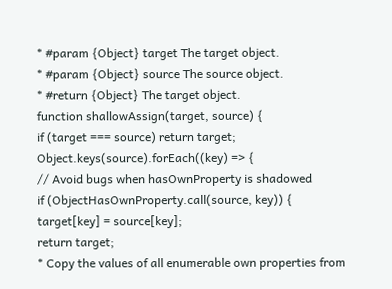* #param {Object} target The target object.
* #param {Object} source The source object.
* #return {Object} The target object.
function shallowAssign(target, source) {
if (target === source) return target;
Object.keys(source).forEach((key) => {
// Avoid bugs when hasOwnProperty is shadowed
if (ObjectHasOwnProperty.call(source, key)) {
target[key] = source[key];
return target;
* Copy the values of all enumerable own properties from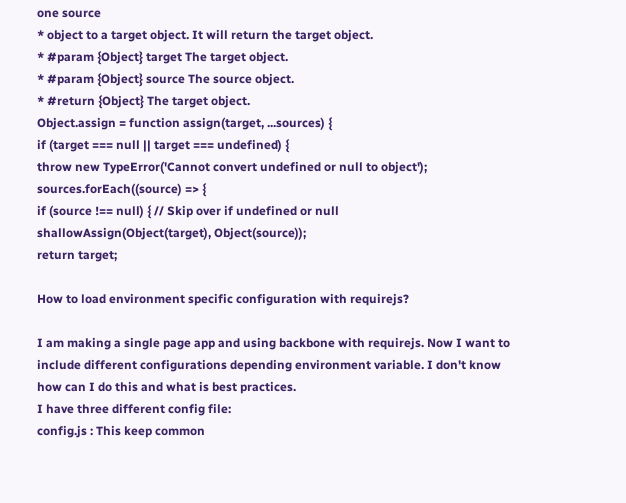one source
* object to a target object. It will return the target object.
* #param {Object} target The target object.
* #param {Object} source The source object.
* #return {Object} The target object.
Object.assign = function assign(target, ...sources) {
if (target === null || target === undefined) {
throw new TypeError('Cannot convert undefined or null to object');
sources.forEach((source) => {
if (source !== null) { // Skip over if undefined or null
shallowAssign(Object(target), Object(source));
return target;

How to load environment specific configuration with requirejs?

I am making a single page app and using backbone with requirejs. Now I want to include different configurations depending environment variable. I don't know how can I do this and what is best practices.
I have three different config file:
config.js : This keep common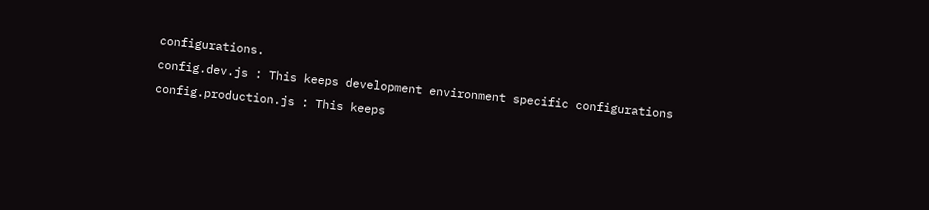configurations.
config.dev.js : This keeps development environment specific configurations
config.production.js : This keeps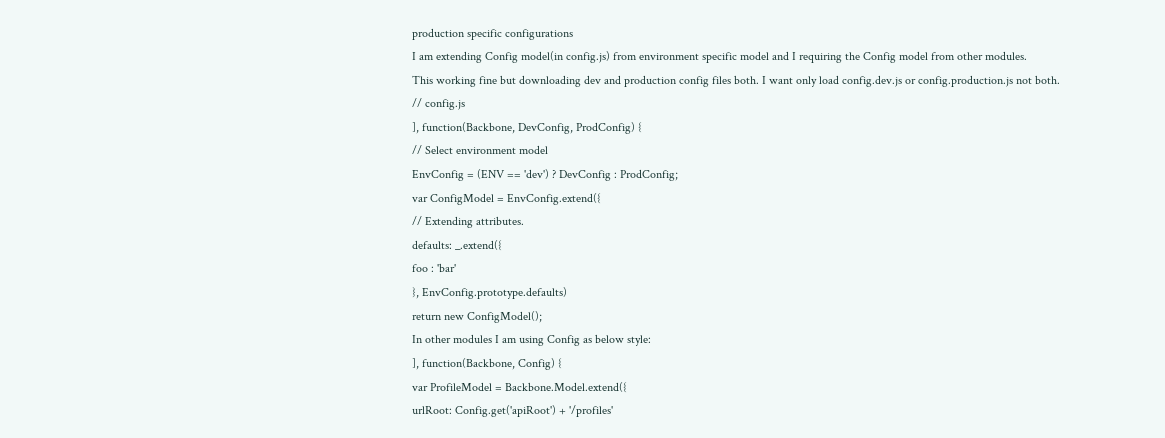production specific configurations
I am extending Config model(in config.js) from environment specific model and I requiring the Config model from other modules.
This working fine but downloading dev and production config files both. I want only load config.dev.js or config.production.js not both.
// config.js
], function(Backbone, DevConfig, ProdConfig) {
// Select environment model
EnvConfig = (ENV == 'dev') ? DevConfig : ProdConfig;
var ConfigModel = EnvConfig.extend({
// Extending attributes.
defaults: _.extend({
foo : 'bar'
}, EnvConfig.prototype.defaults)
return new ConfigModel();
In other modules I am using Config as below style:
], function(Backbone, Config) {
var ProfileModel = Backbone.Model.extend({
urlRoot: Config.get('apiRoot') + '/profiles'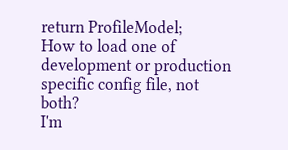return ProfileModel;
How to load one of development or production specific config file, not both?
I'm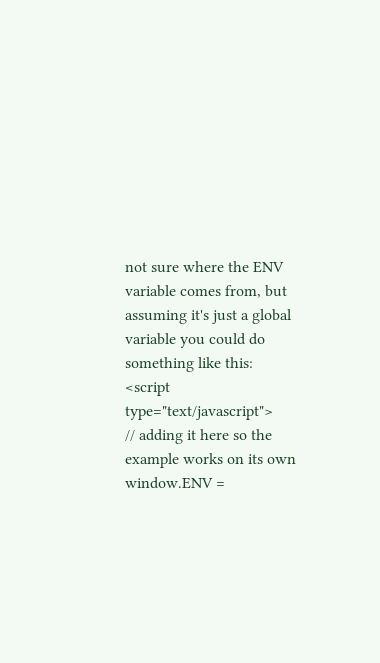not sure where the ENV variable comes from, but assuming it's just a global variable you could do something like this:
<script type="text/javascript">
// adding it here so the example works on its own
window.ENV =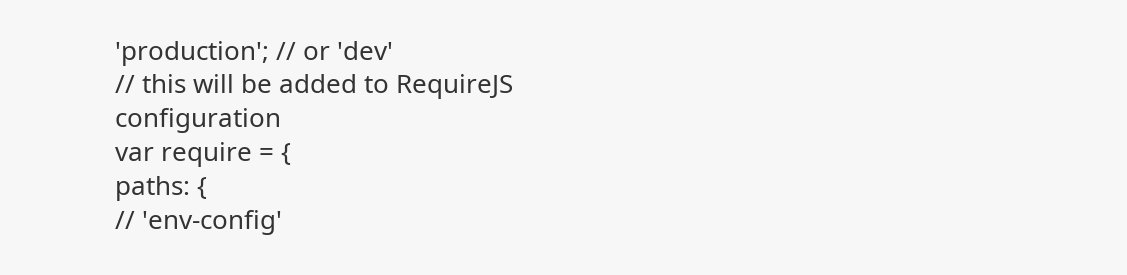'production'; // or 'dev'
// this will be added to RequireJS configuration
var require = {
paths: {
// 'env-config'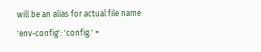will be an alias for actual file name
'env-config': 'config.' +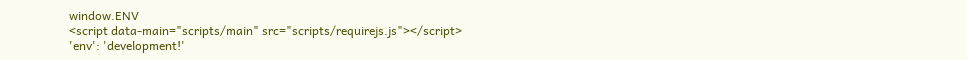window.ENV
<script data-main="scripts/main" src="scripts/requirejs.js"></script>
'env': 'development!'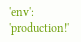'env': 'production!'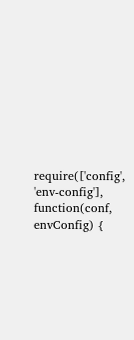require(['config', 'env-config'], function(conf, envConfig) {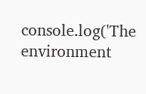console.log('The environment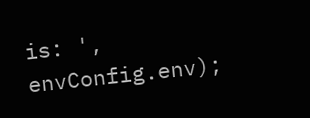is: ', envConfig.env);